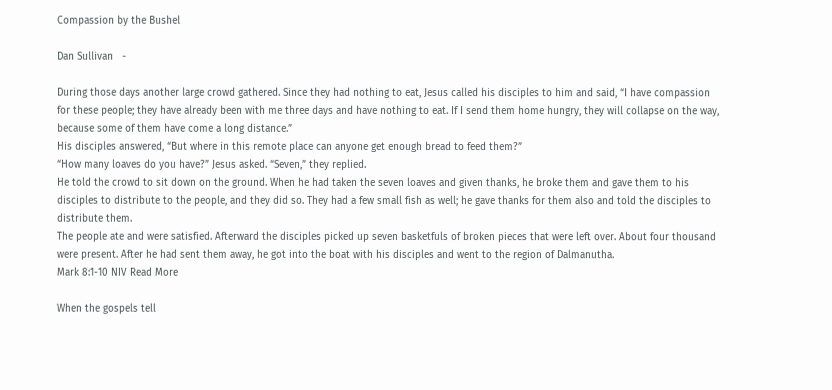Compassion by the Bushel

Dan Sullivan   -

During those days another large crowd gathered. Since they had nothing to eat, Jesus called his disciples to him and said, “I have compassion for these people; they have already been with me three days and have nothing to eat. If I send them home hungry, they will collapse on the way, because some of them have come a long distance.”
His disciples answered, “But where in this remote place can anyone get enough bread to feed them?”
“How many loaves do you have?” Jesus asked. “Seven,” they replied.
He told the crowd to sit down on the ground. When he had taken the seven loaves and given thanks, he broke them and gave them to his disciples to distribute to the people, and they did so. They had a few small fish as well; he gave thanks for them also and told the disciples to distribute them.
The people ate and were satisfied. Afterward the disciples picked up seven basketfuls of broken pieces that were left over. About four thousand were present. After he had sent them away, he got into the boat with his disciples and went to the region of Dalmanutha.
Mark 8:1-10 NIV Read More

When the gospels tell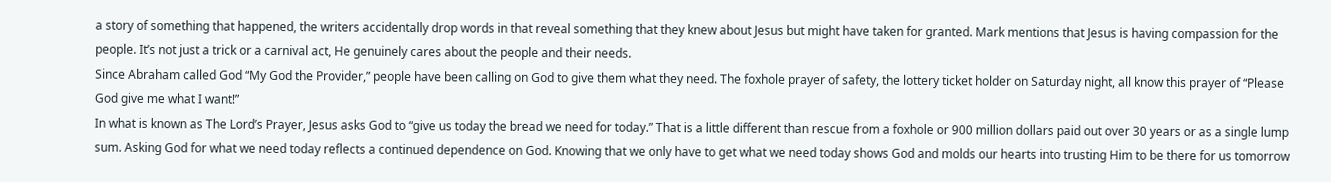a story of something that happened, the writers accidentally drop words in that reveal something that they knew about Jesus but might have taken for granted. Mark mentions that Jesus is having compassion for the people. It’s not just a trick or a carnival act, He genuinely cares about the people and their needs.
Since Abraham called God “My God the Provider,” people have been calling on God to give them what they need. The foxhole prayer of safety, the lottery ticket holder on Saturday night, all know this prayer of “Please God give me what I want!”
In what is known as The Lord’s Prayer, Jesus asks God to “give us today the bread we need for today.” That is a little different than rescue from a foxhole or 900 million dollars paid out over 30 years or as a single lump sum. Asking God for what we need today reflects a continued dependence on God. Knowing that we only have to get what we need today shows God and molds our hearts into trusting Him to be there for us tomorrow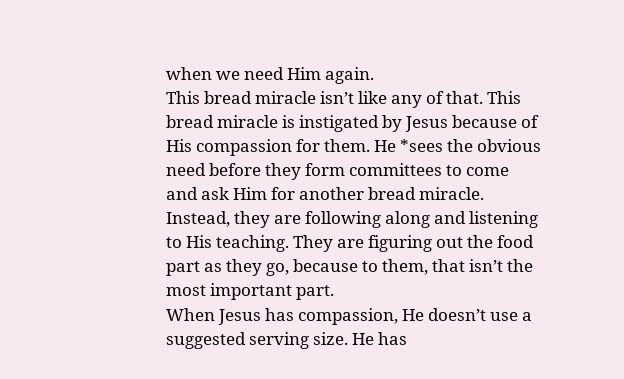when we need Him again.
This bread miracle isn’t like any of that. This bread miracle is instigated by Jesus because of His compassion for them. He *sees the obvious need before they form committees to come and ask Him for another bread miracle. Instead, they are following along and listening to His teaching. They are figuring out the food part as they go, because to them, that isn’t the most important part.
When Jesus has compassion, He doesn’t use a suggested serving size. He has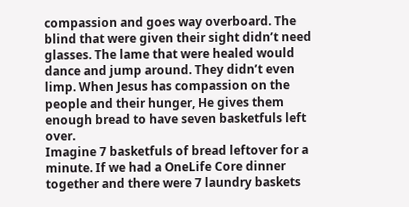compassion and goes way overboard. The blind that were given their sight didn’t need glasses. The lame that were healed would dance and jump around. They didn’t even limp. When Jesus has compassion on the people and their hunger, He gives them enough bread to have seven basketfuls left over.
Imagine 7 basketfuls of bread leftover for a minute. If we had a OneLife Core dinner together and there were 7 laundry baskets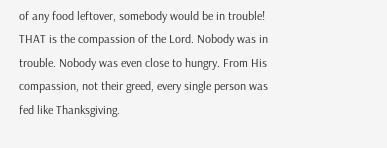of any food leftover, somebody would be in trouble! THAT is the compassion of the Lord. Nobody was in trouble. Nobody was even close to hungry. From His compassion, not their greed, every single person was fed like Thanksgiving.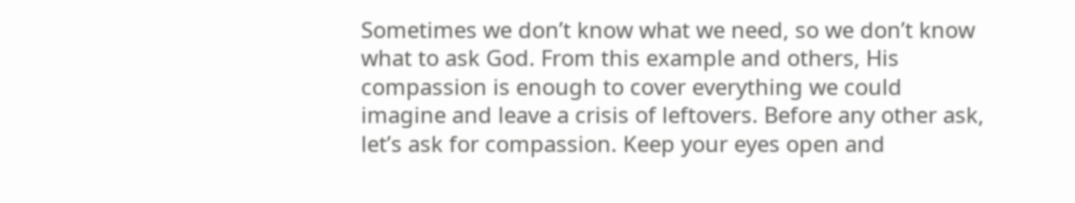Sometimes we don’t know what we need, so we don’t know what to ask God. From this example and others, His compassion is enough to cover everything we could imagine and leave a crisis of leftovers. Before any other ask, let’s ask for compassion. Keep your eyes open and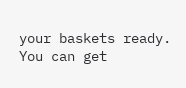your baskets ready.
You can get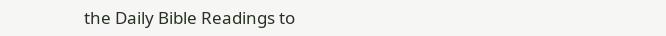the Daily Bible Readings to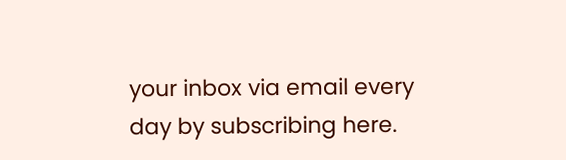your inbox via email every day by subscribing here.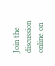Join the discussion online on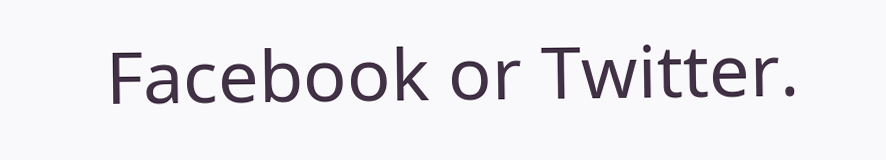Facebook or Twitter.